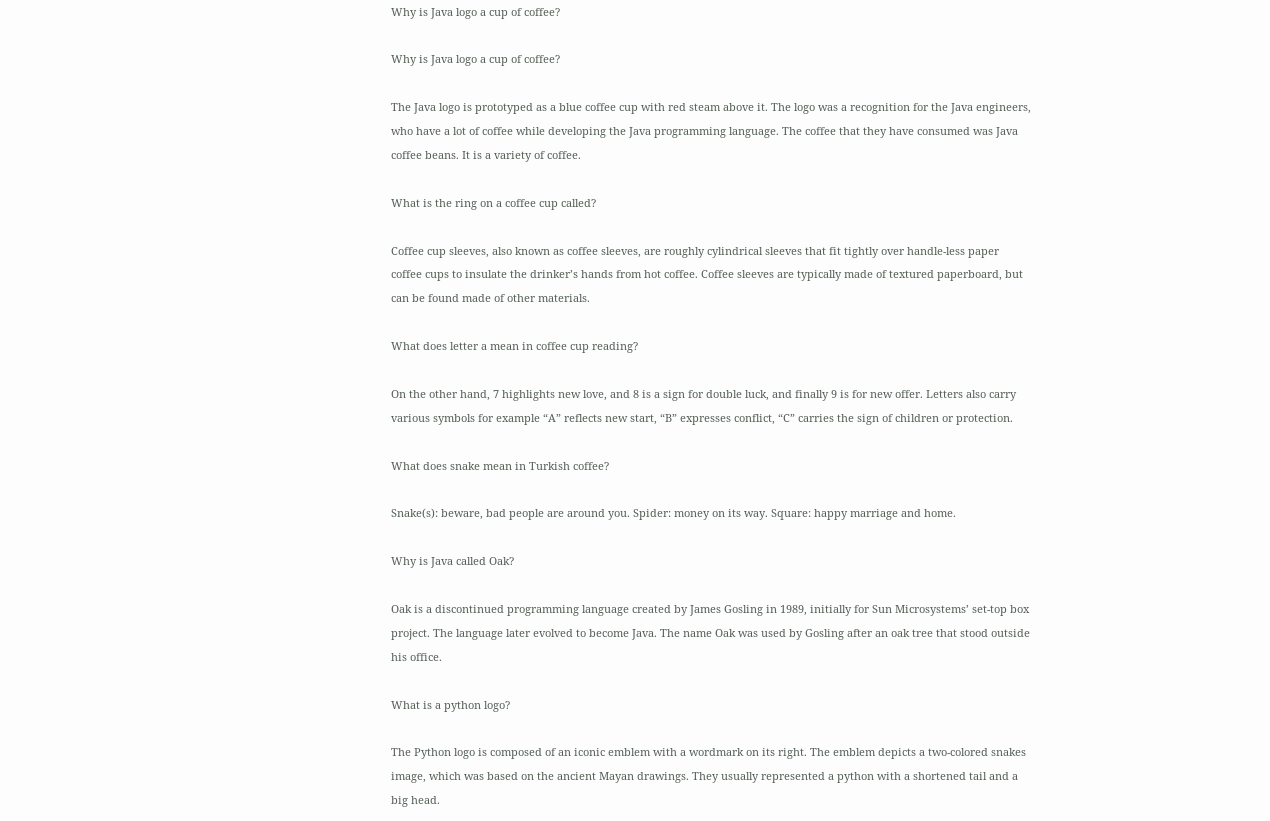Why is Java logo a cup of coffee?

Why is Java logo a cup of coffee?

The Java logo is prototyped as a blue coffee cup with red steam above it. The logo was a recognition for the Java engineers, who have a lot of coffee while developing the Java programming language. The coffee that they have consumed was Java coffee beans. It is a variety of coffee.

What is the ring on a coffee cup called?

Coffee cup sleeves, also known as coffee sleeves, are roughly cylindrical sleeves that fit tightly over handle-less paper coffee cups to insulate the drinker’s hands from hot coffee. Coffee sleeves are typically made of textured paperboard, but can be found made of other materials.

What does letter a mean in coffee cup reading?

On the other hand, 7 highlights new love, and 8 is a sign for double luck, and finally 9 is for new offer. Letters also carry various symbols for example “A” reflects new start, “B” expresses conflict, “C” carries the sign of children or protection.

What does snake mean in Turkish coffee?

Snake(s): beware, bad people are around you. Spider: money on its way. Square: happy marriage and home.

Why is Java called Oak?

Oak is a discontinued programming language created by James Gosling in 1989, initially for Sun Microsystems’ set-top box project. The language later evolved to become Java. The name Oak was used by Gosling after an oak tree that stood outside his office.

What is a python logo?

The Python logo is composed of an iconic emblem with a wordmark on its right. The emblem depicts a two-colored snakes image, which was based on the ancient Mayan drawings. They usually represented a python with a shortened tail and a big head.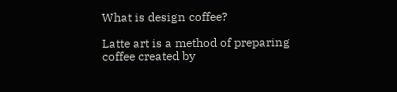What is design coffee?

Latte art is a method of preparing coffee created by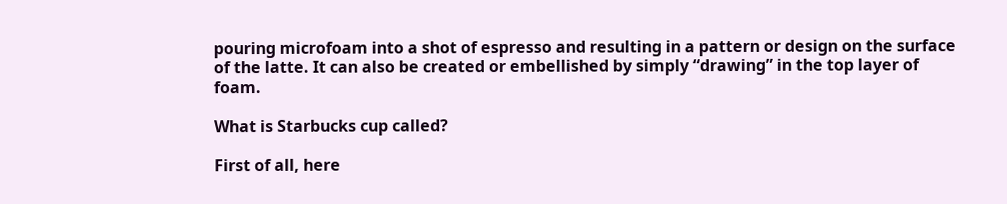pouring microfoam into a shot of espresso and resulting in a pattern or design on the surface of the latte. It can also be created or embellished by simply “drawing” in the top layer of foam.

What is Starbucks cup called?

First of all, here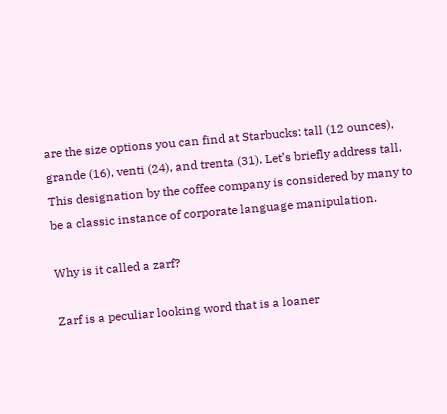are the size options you can find at Starbucks: tall (12 ounces), grande (16), venti (24), and trenta (31). Let’s briefly address tall. This designation by the coffee company is considered by many to be a classic instance of corporate language manipulation.

Why is it called a zarf?

Zarf is a peculiar looking word that is a loaner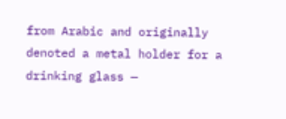from Arabic and originally denoted a metal holder for a drinking glass —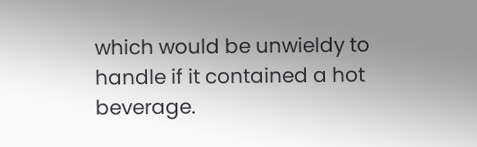which would be unwieldy to handle if it contained a hot beverage.